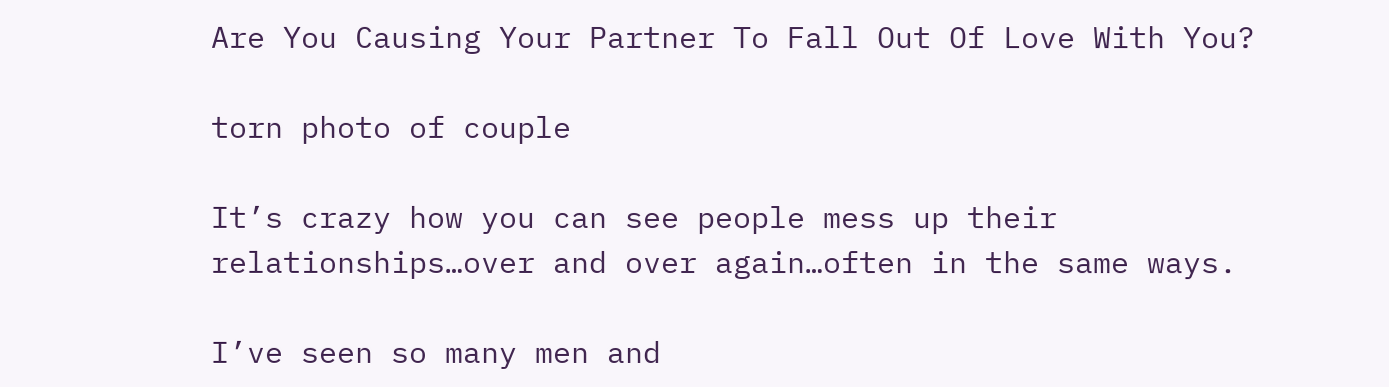Are You Causing Your Partner To Fall Out Of Love With You?

torn photo of couple

It’s crazy how you can see people mess up their relationships…over and over again…often in the same ways.

I’ve seen so many men and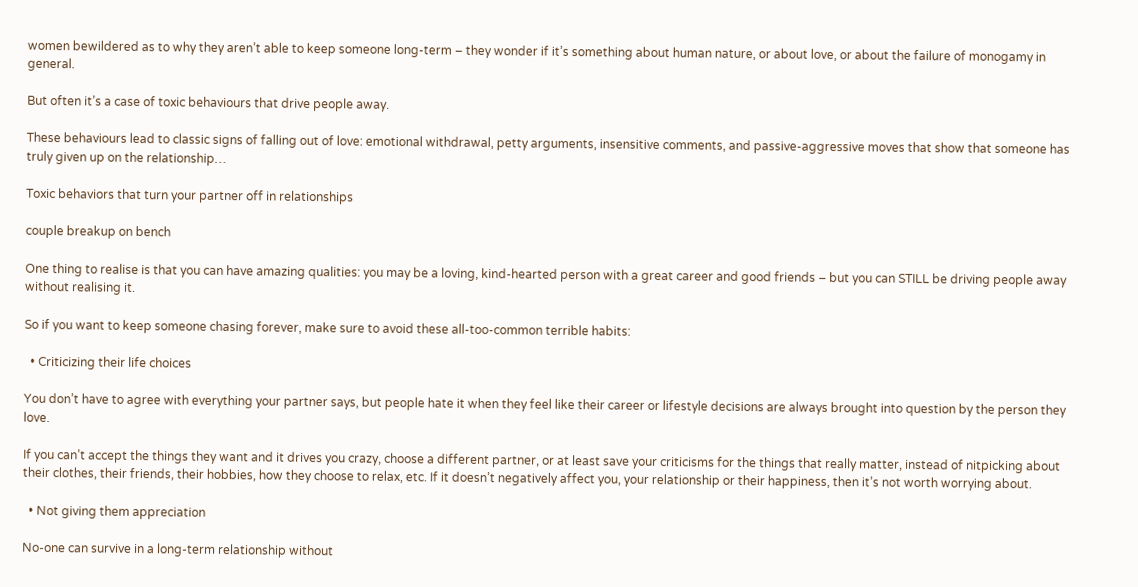women bewildered as to why they aren’t able to keep someone long-term – they wonder if it’s something about human nature, or about love, or about the failure of monogamy in general.

But often it’s a case of toxic behaviours that drive people away.

These behaviours lead to classic signs of falling out of love: emotional withdrawal, petty arguments, insensitive comments, and passive-aggressive moves that show that someone has truly given up on the relationship…

Toxic behaviors that turn your partner off in relationships

couple breakup on bench

One thing to realise is that you can have amazing qualities: you may be a loving, kind-hearted person with a great career and good friends – but you can STILL be driving people away without realising it.

So if you want to keep someone chasing forever, make sure to avoid these all-too-common terrible habits:

  • Criticizing their life choices

You don’t have to agree with everything your partner says, but people hate it when they feel like their career or lifestyle decisions are always brought into question by the person they love.

If you can’t accept the things they want and it drives you crazy, choose a different partner, or at least save your criticisms for the things that really matter, instead of nitpicking about their clothes, their friends, their hobbies, how they choose to relax, etc. If it doesn’t negatively affect you, your relationship or their happiness, then it’s not worth worrying about.

  • Not giving them appreciation

No-one can survive in a long-term relationship without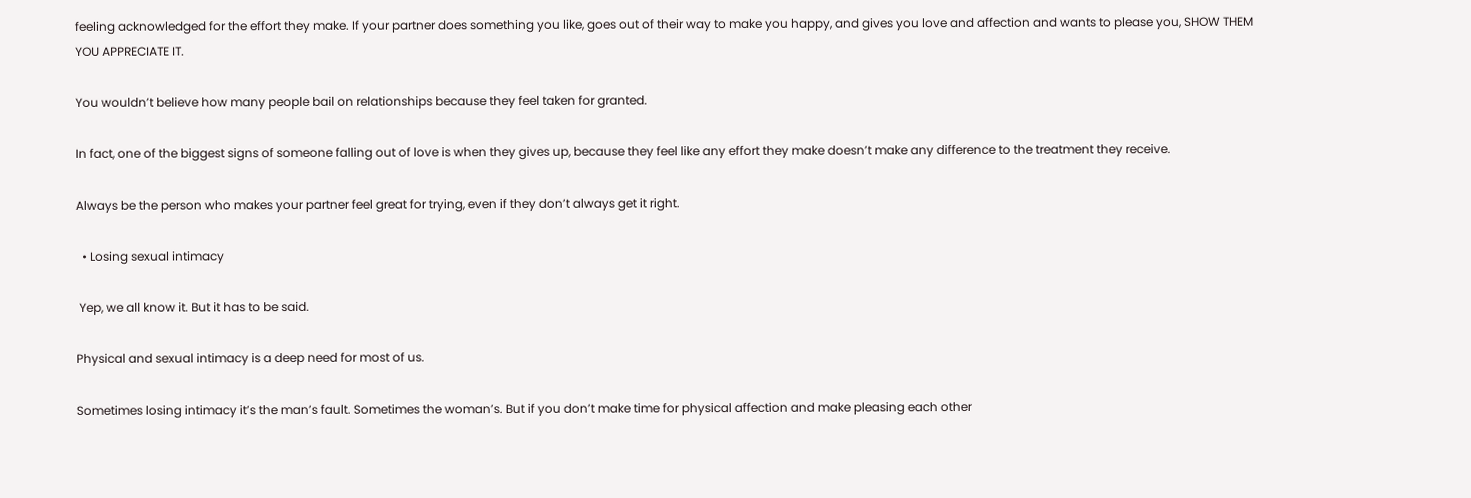feeling acknowledged for the effort they make. If your partner does something you like, goes out of their way to make you happy, and gives you love and affection and wants to please you, SHOW THEM YOU APPRECIATE IT.

You wouldn’t believe how many people bail on relationships because they feel taken for granted.

In fact, one of the biggest signs of someone falling out of love is when they gives up, because they feel like any effort they make doesn’t make any difference to the treatment they receive.

Always be the person who makes your partner feel great for trying, even if they don’t always get it right.

  • Losing sexual intimacy

 Yep, we all know it. But it has to be said.

Physical and sexual intimacy is a deep need for most of us.

Sometimes losing intimacy it’s the man’s fault. Sometimes the woman’s. But if you don’t make time for physical affection and make pleasing each other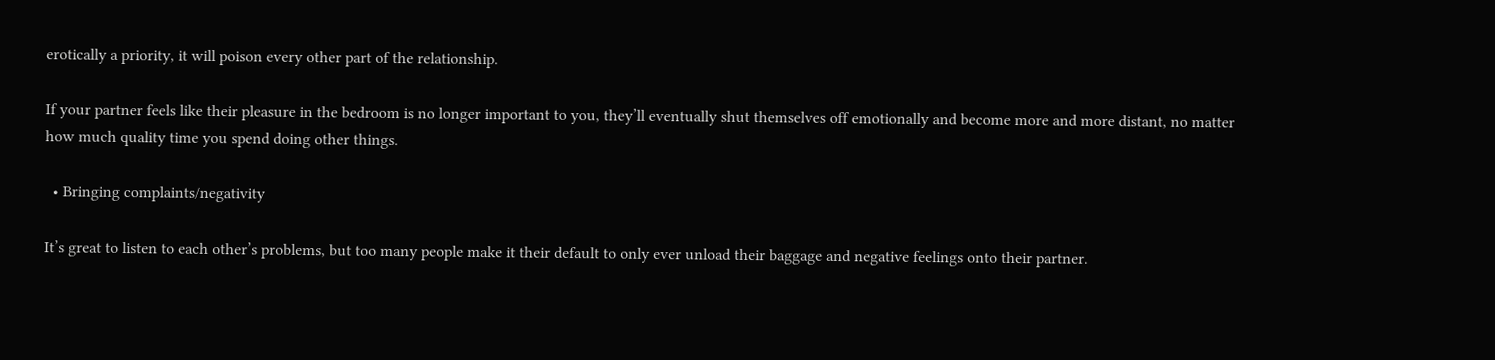erotically a priority, it will poison every other part of the relationship.

If your partner feels like their pleasure in the bedroom is no longer important to you, they’ll eventually shut themselves off emotionally and become more and more distant, no matter how much quality time you spend doing other things.

  • Bringing complaints/negativity

It’s great to listen to each other’s problems, but too many people make it their default to only ever unload their baggage and negative feelings onto their partner.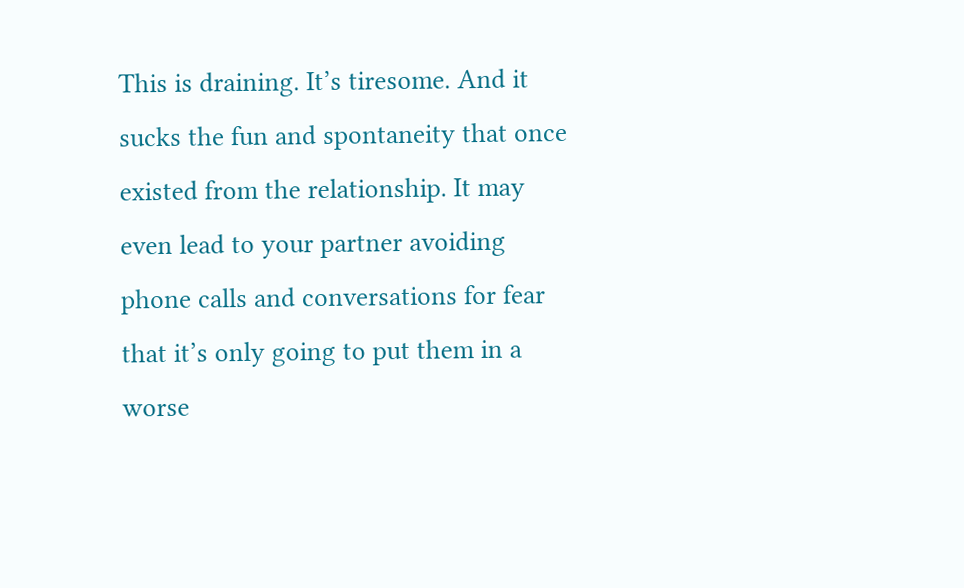This is draining. It’s tiresome. And it sucks the fun and spontaneity that once existed from the relationship. It may even lead to your partner avoiding phone calls and conversations for fear that it’s only going to put them in a worse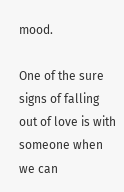mood.

One of the sure signs of falling out of love is with someone when we can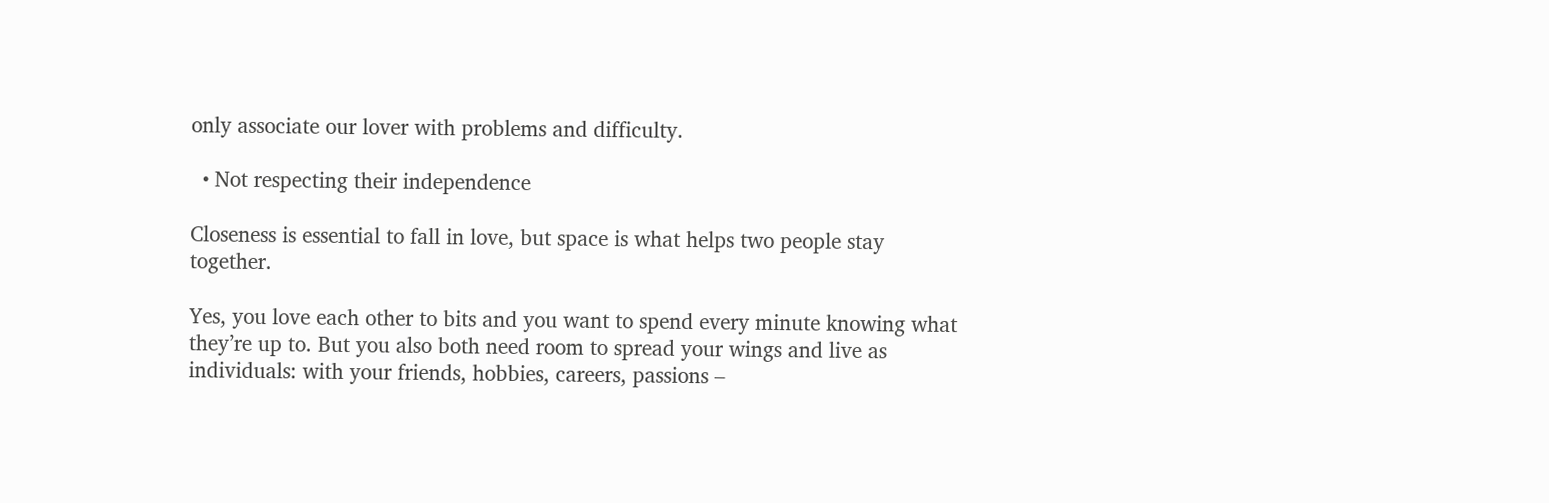only associate our lover with problems and difficulty.

  • Not respecting their independence

Closeness is essential to fall in love, but space is what helps two people stay together.

Yes, you love each other to bits and you want to spend every minute knowing what they’re up to. But you also both need room to spread your wings and live as individuals: with your friends, hobbies, careers, passions –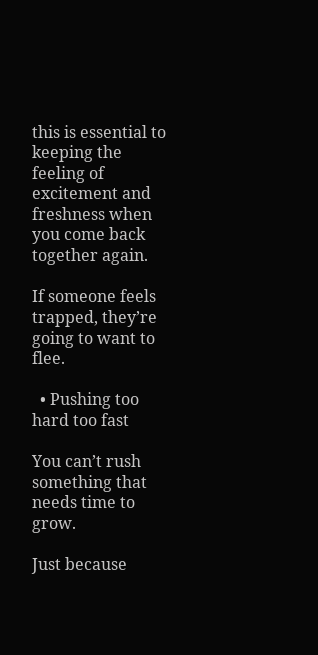this is essential to keeping the feeling of excitement and freshness when you come back together again.

If someone feels trapped, they’re going to want to flee.

  • Pushing too hard too fast

You can’t rush something that needs time to grow.

Just because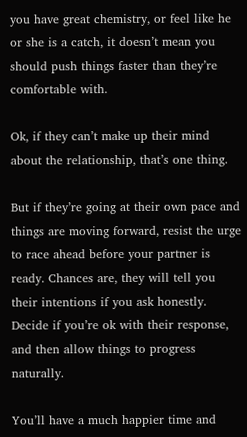you have great chemistry, or feel like he or she is a catch, it doesn’t mean you should push things faster than they’re comfortable with.

Ok, if they can’t make up their mind about the relationship, that’s one thing.

But if they’re going at their own pace and things are moving forward, resist the urge to race ahead before your partner is ready. Chances are, they will tell you their intentions if you ask honestly. Decide if you’re ok with their response, and then allow things to progress naturally.

You’ll have a much happier time and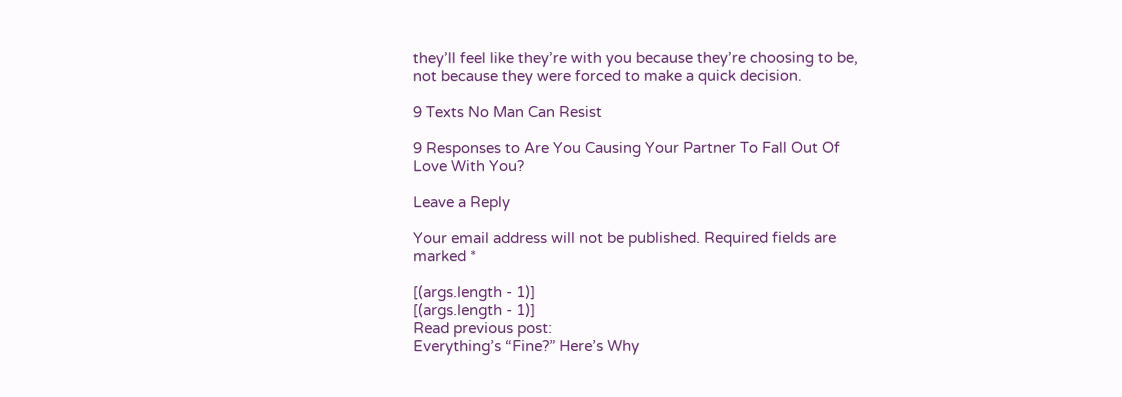they’ll feel like they’re with you because they’re choosing to be, not because they were forced to make a quick decision.

9 Texts No Man Can Resist

9 Responses to Are You Causing Your Partner To Fall Out Of Love With You?

Leave a Reply

Your email address will not be published. Required fields are marked *

[(args.length - 1)]
[(args.length - 1)]
Read previous post:
Everything’s “Fine?” Here’s Why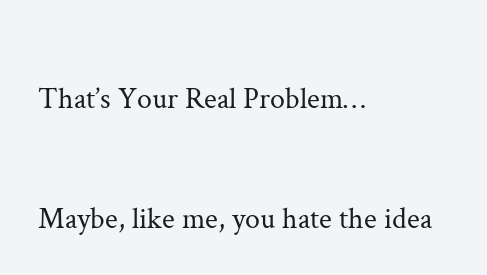That’s Your Real Problem…

Maybe, like me, you hate the idea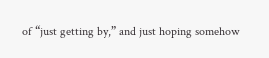of “just getting by,” and just hoping somehow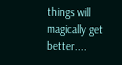things will magically get better....